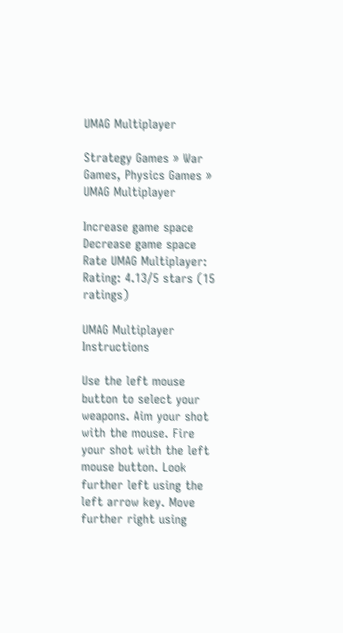UMAG Multiplayer

Strategy Games » War Games, Physics Games » UMAG Multiplayer

Increase game space Decrease game space
Rate UMAG Multiplayer:
Rating: 4.13/5 stars (15 ratings)

UMAG Multiplayer Instructions

Use the left mouse button to select your weapons. Aim your shot with the mouse. Fire your shot with the left mouse button. Look further left using the left arrow key. Move further right using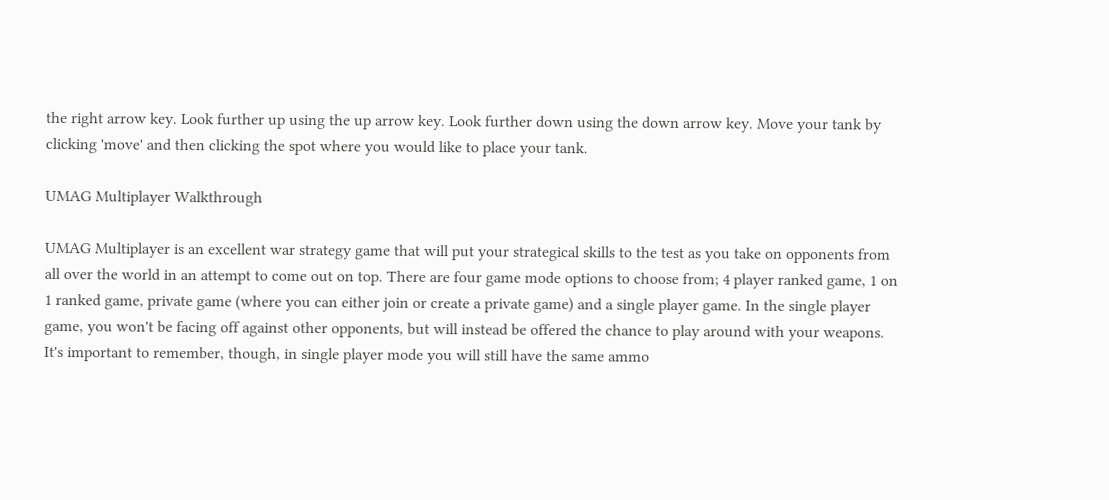the right arrow key. Look further up using the up arrow key. Look further down using the down arrow key. Move your tank by clicking 'move' and then clicking the spot where you would like to place your tank.

UMAG Multiplayer Walkthrough

UMAG Multiplayer is an excellent war strategy game that will put your strategical skills to the test as you take on opponents from all over the world in an attempt to come out on top. There are four game mode options to choose from; 4 player ranked game, 1 on 1 ranked game, private game (where you can either join or create a private game) and a single player game. In the single player game, you won't be facing off against other opponents, but will instead be offered the chance to play around with your weapons. It's important to remember, though, in single player mode you will still have the same ammo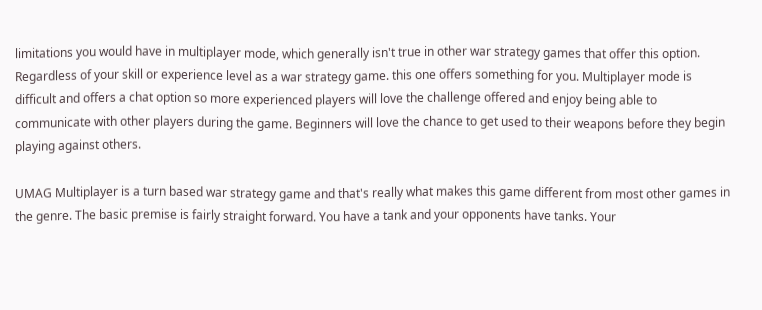limitations you would have in multiplayer mode, which generally isn't true in other war strategy games that offer this option. Regardless of your skill or experience level as a war strategy game. this one offers something for you. Multiplayer mode is difficult and offers a chat option so more experienced players will love the challenge offered and enjoy being able to communicate with other players during the game. Beginners will love the chance to get used to their weapons before they begin playing against others.

UMAG Multiplayer is a turn based war strategy game and that's really what makes this game different from most other games in the genre. The basic premise is fairly straight forward. You have a tank and your opponents have tanks. Your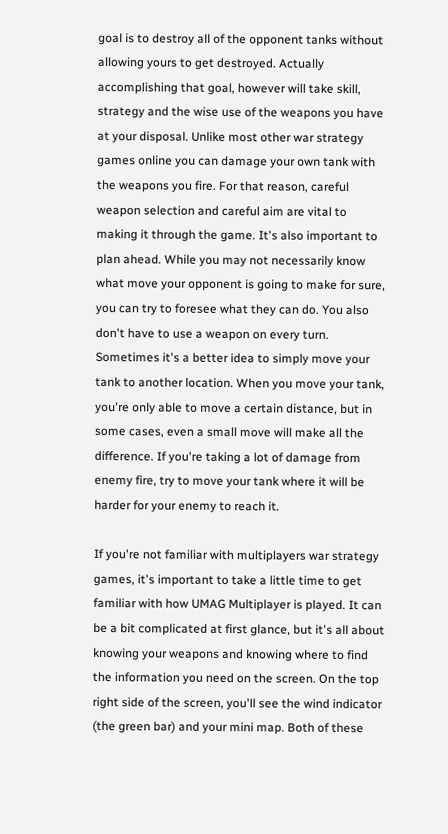goal is to destroy all of the opponent tanks without allowing yours to get destroyed. Actually accomplishing that goal, however will take skill, strategy and the wise use of the weapons you have at your disposal. Unlike most other war strategy games online you can damage your own tank with the weapons you fire. For that reason, careful weapon selection and careful aim are vital to making it through the game. It's also important to plan ahead. While you may not necessarily know what move your opponent is going to make for sure, you can try to foresee what they can do. You also don't have to use a weapon on every turn. Sometimes it's a better idea to simply move your tank to another location. When you move your tank, you're only able to move a certain distance, but in some cases, even a small move will make all the difference. If you're taking a lot of damage from enemy fire, try to move your tank where it will be harder for your enemy to reach it.

If you're not familiar with multiplayers war strategy games, it's important to take a little time to get familiar with how UMAG Multiplayer is played. It can be a bit complicated at first glance, but it's all about knowing your weapons and knowing where to find the information you need on the screen. On the top right side of the screen, you'll see the wind indicator (the green bar) and your mini map. Both of these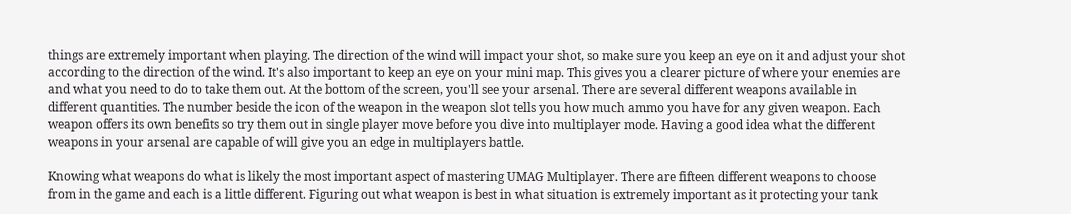things are extremely important when playing. The direction of the wind will impact your shot, so make sure you keep an eye on it and adjust your shot according to the direction of the wind. It's also important to keep an eye on your mini map. This gives you a clearer picture of where your enemies are and what you need to do to take them out. At the bottom of the screen, you'll see your arsenal. There are several different weapons available in different quantities. The number beside the icon of the weapon in the weapon slot tells you how much ammo you have for any given weapon. Each weapon offers its own benefits so try them out in single player move before you dive into multiplayer mode. Having a good idea what the different weapons in your arsenal are capable of will give you an edge in multiplayers battle.

Knowing what weapons do what is likely the most important aspect of mastering UMAG Multiplayer. There are fifteen different weapons to choose from in the game and each is a little different. Figuring out what weapon is best in what situation is extremely important as it protecting your tank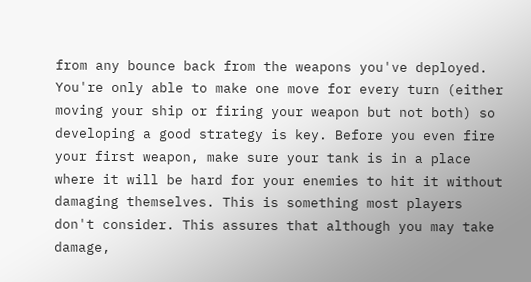from any bounce back from the weapons you've deployed. You're only able to make one move for every turn (either moving your ship or firing your weapon but not both) so developing a good strategy is key. Before you even fire your first weapon, make sure your tank is in a place where it will be hard for your enemies to hit it without damaging themselves. This is something most players don't consider. This assures that although you may take damage,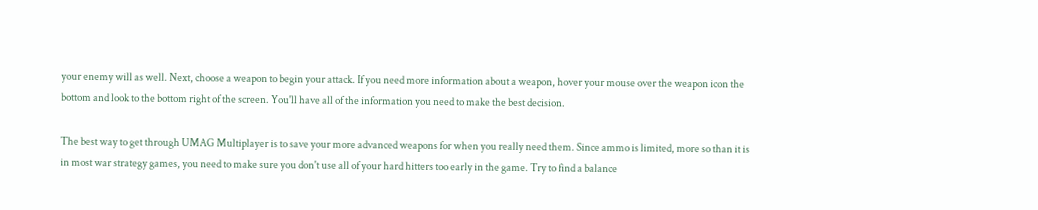your enemy will as well. Next, choose a weapon to begin your attack. If you need more information about a weapon, hover your mouse over the weapon icon the bottom and look to the bottom right of the screen. You'll have all of the information you need to make the best decision.

The best way to get through UMAG Multiplayer is to save your more advanced weapons for when you really need them. Since ammo is limited, more so than it is in most war strategy games, you need to make sure you don't use all of your hard hitters too early in the game. Try to find a balance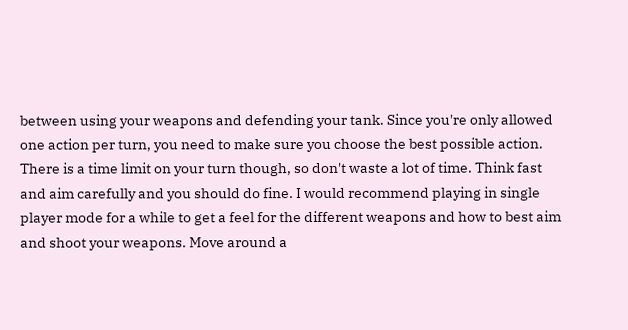between using your weapons and defending your tank. Since you're only allowed one action per turn, you need to make sure you choose the best possible action. There is a time limit on your turn though, so don't waste a lot of time. Think fast and aim carefully and you should do fine. I would recommend playing in single player mode for a while to get a feel for the different weapons and how to best aim and shoot your weapons. Move around a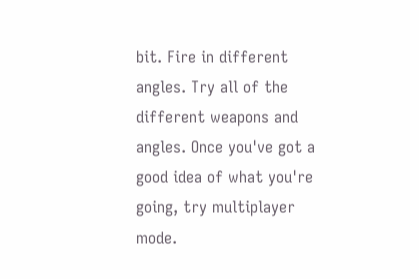bit. Fire in different angles. Try all of the different weapons and angles. Once you've got a good idea of what you're going, try multiplayer mode.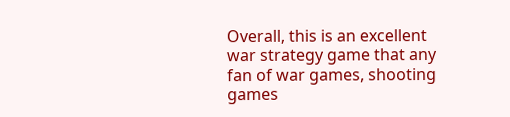Overall, this is an excellent war strategy game that any fan of war games, shooting games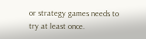or strategy games needs to try at least once.